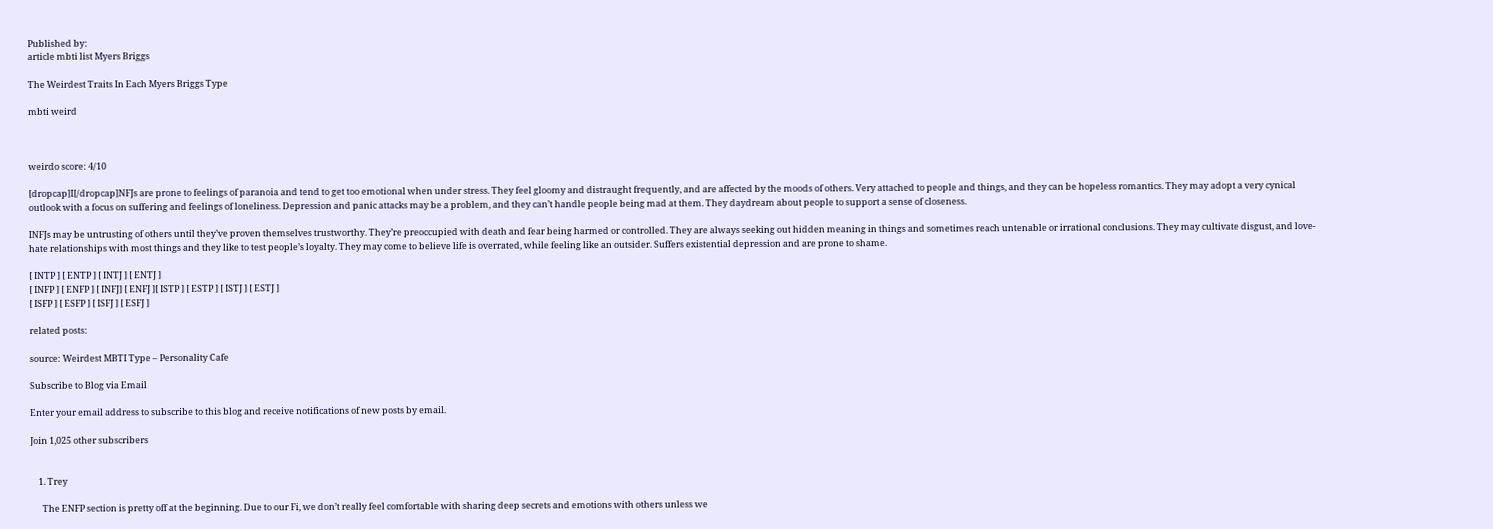Published by:
article mbti list Myers Briggs

The Weirdest Traits In Each Myers Briggs Type

mbti weird



weirdo score: 4/10

[dropcap]I[/dropcap]NFJs are prone to feelings of paranoia and tend to get too emotional when under stress. They feel gloomy and distraught frequently, and are affected by the moods of others. Very attached to people and things, and they can be hopeless romantics. They may adopt a very cynical outlook with a focus on suffering and feelings of loneliness. Depression and panic attacks may be a problem, and they can’t handle people being mad at them. They daydream about people to support a sense of closeness.

INFJs may be untrusting of others until they’ve proven themselves trustworthy. They’re preoccupied with death and fear being harmed or controlled. They are always seeking out hidden meaning in things and sometimes reach untenable or irrational conclusions. They may cultivate disgust, and love-hate relationships with most things and they like to test people’s loyalty. They may come to believe life is overrated, while feeling like an outsider. Suffers existential depression and are prone to shame.

[ INTP ] [ ENTP ] [ INTJ ] [ ENTJ ]
[ INFP ] [ ENFP ] [ INFJ] [ ENFJ ][ ISTP ] [ ESTP ] [ ISTJ ] [ ESTJ ]
[ ISFP ] [ ESFP ] [ ISFJ ] [ ESFJ ]

related posts:

source: Weirdest MBTI Type – Personality Cafe

Subscribe to Blog via Email

Enter your email address to subscribe to this blog and receive notifications of new posts by email.

Join 1,025 other subscribers


    1. Trey

      The ENFP section is pretty off at the beginning. Due to our Fi, we don’t really feel comfortable with sharing deep secrets and emotions with others unless we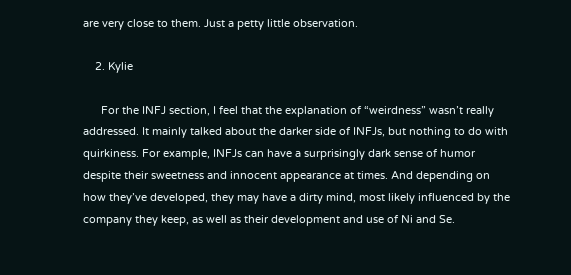are very close to them. Just a petty little observation.

    2. Kylie

      For the INFJ section, I feel that the explanation of “weirdness” wasn’t really addressed. It mainly talked about the darker side of INFJs, but nothing to do with quirkiness. For example, INFJs can have a surprisingly dark sense of humor despite their sweetness and innocent appearance at times. And depending on how they’ve developed, they may have a dirty mind, most likely influenced by the company they keep, as well as their development and use of Ni and Se.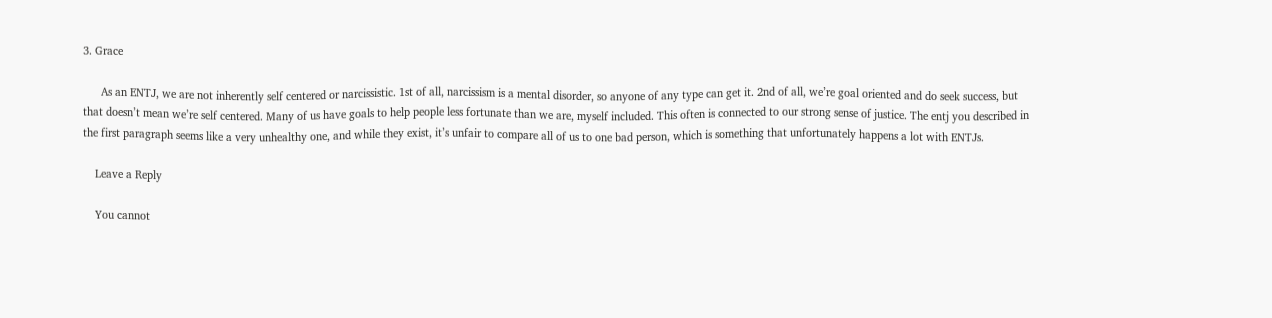3. Grace

      As an ENTJ, we are not inherently self centered or narcissistic. 1st of all, narcissism is a mental disorder, so anyone of any type can get it. 2nd of all, we’re goal oriented and do seek success, but that doesn’t mean we’re self centered. Many of us have goals to help people less fortunate than we are, myself included. This often is connected to our strong sense of justice. The entj you described in the first paragraph seems like a very unhealthy one, and while they exist, it’s unfair to compare all of us to one bad person, which is something that unfortunately happens a lot with ENTJs.

    Leave a Reply

    You cannot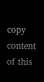copy content of this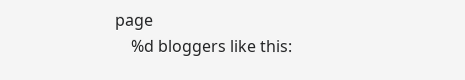page
    %d bloggers like this: